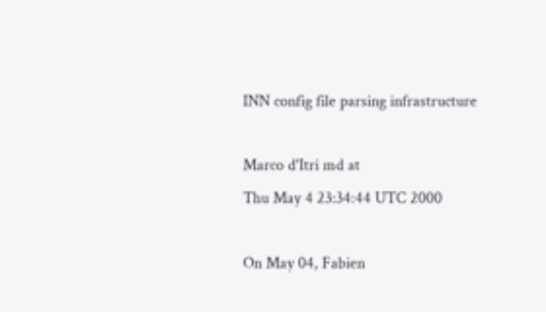INN config file parsing infrastructure

Marco d'Itri md at
Thu May 4 23:34:44 UTC 2000

On May 04, Fabien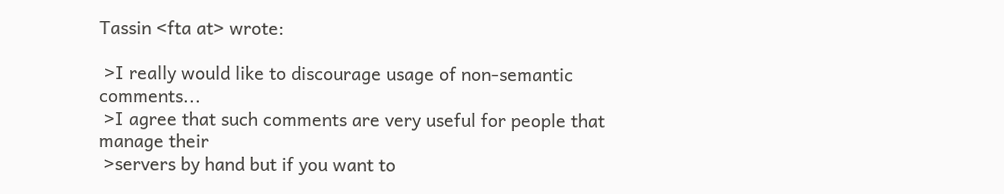Tassin <fta at> wrote:

 >I really would like to discourage usage of non-semantic comments...
 >I agree that such comments are very useful for people that manage their
 >servers by hand but if you want to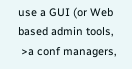use a GUI (or Web based admin tools,
 >a conf managers,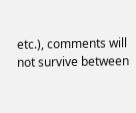etc.), comments will not survive between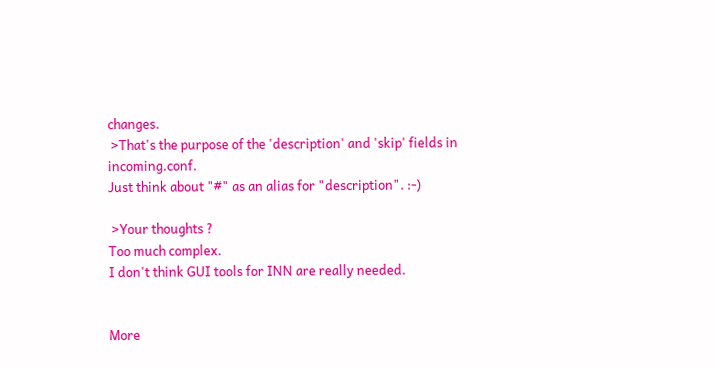changes.
 >That's the purpose of the 'description' and 'skip' fields in incoming.conf.
Just think about "#" as an alias for "description". :-)

 >Your thoughts ?
Too much complex.
I don't think GUI tools for INN are really needed.


More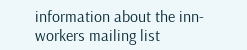information about the inn-workers mailing list